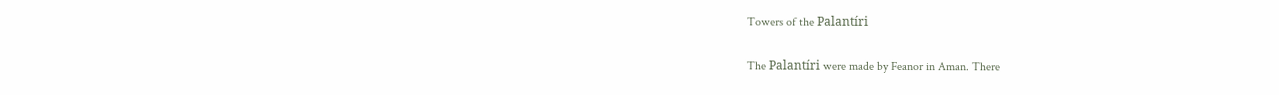Towers of the Palantíri

The Palantíri were made by Feanor in Aman. There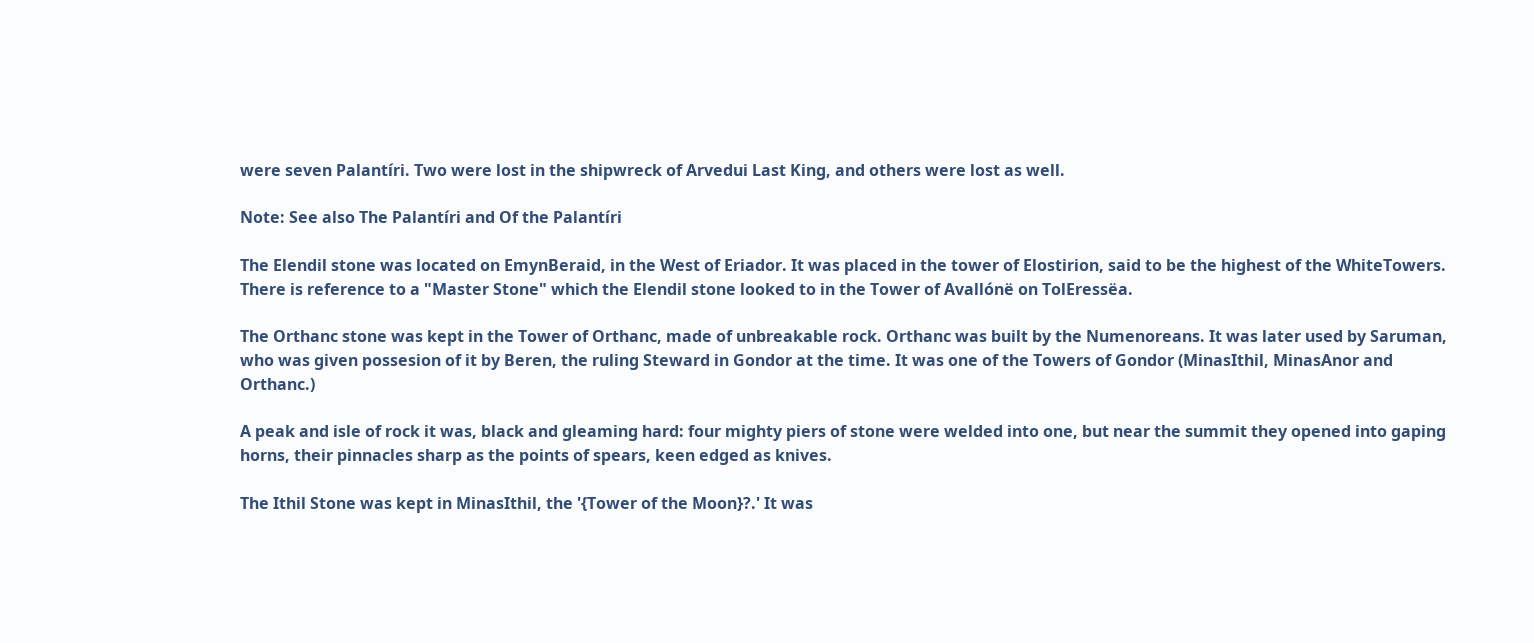were seven Palantíri. Two were lost in the shipwreck of Arvedui Last King, and others were lost as well.

Note: See also The Palantíri and Of the Palantíri

The Elendil stone was located on EmynBeraid, in the West of Eriador. It was placed in the tower of Elostirion, said to be the highest of the WhiteTowers. There is reference to a "Master Stone" which the Elendil stone looked to in the Tower of Avallónë on TolEressëa.

The Orthanc stone was kept in the Tower of Orthanc, made of unbreakable rock. Orthanc was built by the Numenoreans. It was later used by Saruman, who was given possesion of it by Beren, the ruling Steward in Gondor at the time. It was one of the Towers of Gondor (MinasIthil, MinasAnor and Orthanc.)

A peak and isle of rock it was, black and gleaming hard: four mighty piers of stone were welded into one, but near the summit they opened into gaping horns, their pinnacles sharp as the points of spears, keen edged as knives.

The Ithil Stone was kept in MinasIthil, the '{Tower of the Moon}?.' It was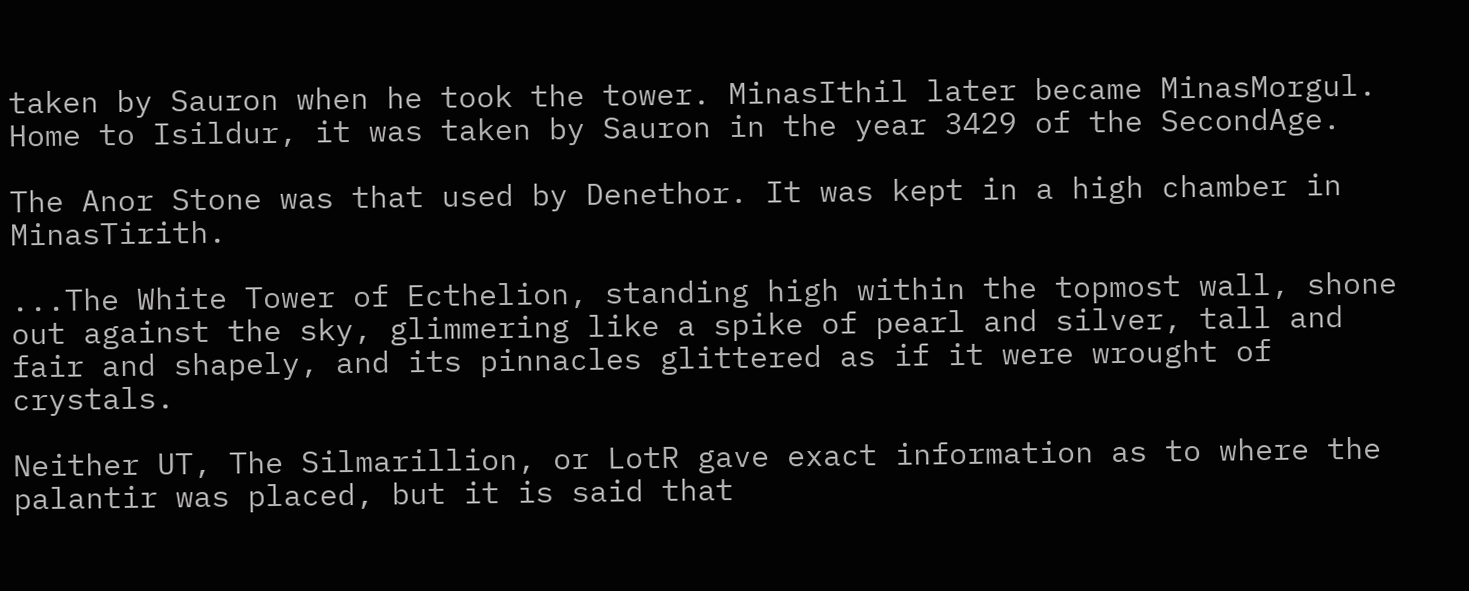taken by Sauron when he took the tower. MinasIthil later became MinasMorgul. Home to Isildur, it was taken by Sauron in the year 3429 of the SecondAge.

The Anor Stone was that used by Denethor. It was kept in a high chamber in MinasTirith.

...The White Tower of Ecthelion, standing high within the topmost wall, shone out against the sky, glimmering like a spike of pearl and silver, tall and fair and shapely, and its pinnacles glittered as if it were wrought of crystals.

Neither UT, The Silmarillion, or LotR gave exact information as to where the palantir was placed, but it is said that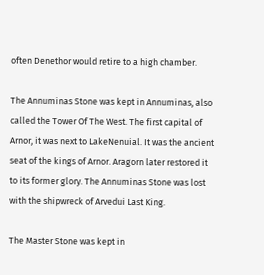often Denethor would retire to a high chamber.

The Annuminas Stone was kept in Annuminas, also called the Tower Of The West. The first capital of Arnor, it was next to LakeNenuial. It was the ancient seat of the kings of Arnor. Aragorn later restored it to its former glory. The Annuminas Stone was lost with the shipwreck of Arvedui Last King.

The Master Stone was kept in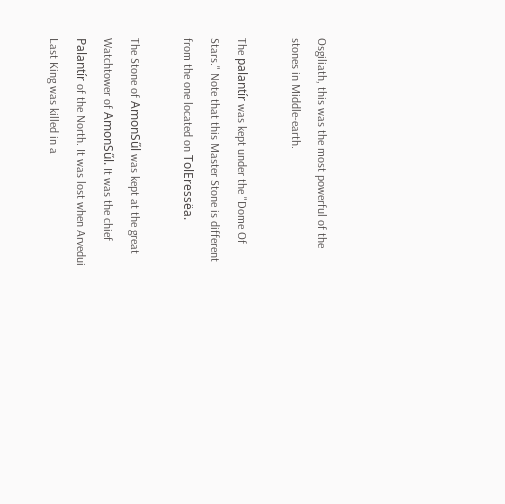Osgiliath, this was the most powerful of the stones in Middle-earth.

The palantír was kept under the "Dome Of Stars." Note that this Master Stone is different from the one located on TolEressëa.

The Stone of AmonSűl was kept at the great Watchtower of AmonSűl. It was the chief Palantír of the North. It was lost when Arvedui Last King was killed in a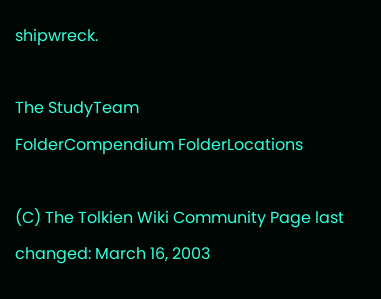shipwreck.

The StudyTeam
FolderCompendium FolderLocations

(C) The Tolkien Wiki Community Page last changed: March 16, 2003